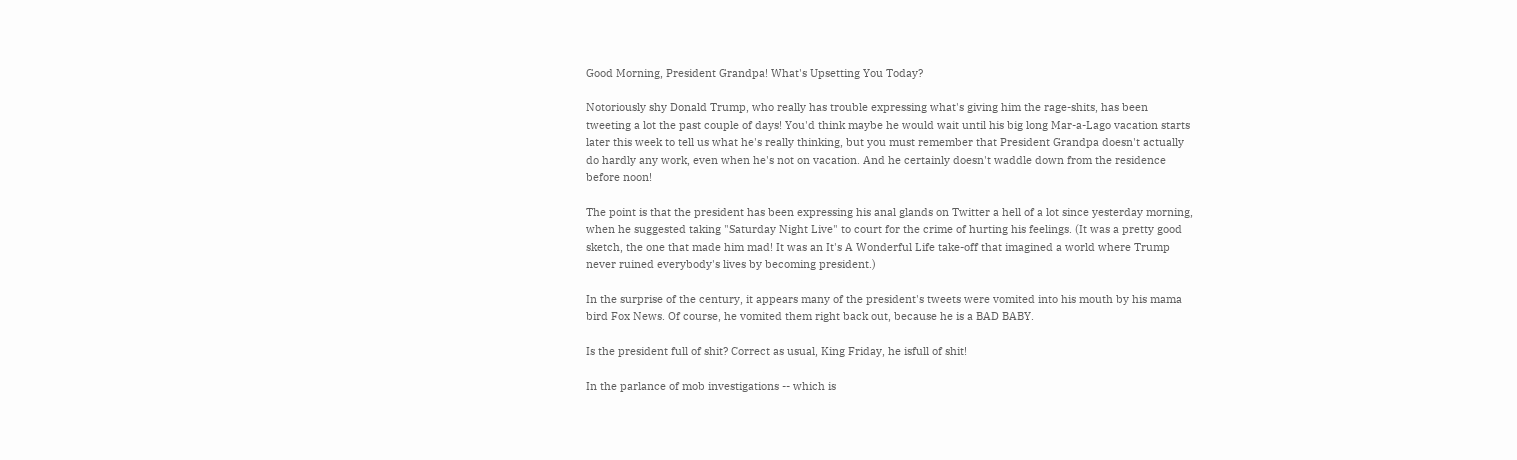Good Morning, President Grandpa! What's Upsetting You Today?

Notoriously shy Donald Trump, who really has trouble expressing what's giving him the rage-shits, has been tweeting a lot the past couple of days! You'd think maybe he would wait until his big long Mar-a-Lago vacation starts later this week to tell us what he's really thinking, but you must remember that President Grandpa doesn't actually do hardly any work, even when he's not on vacation. And he certainly doesn't waddle down from the residence before noon!

The point is that the president has been expressing his anal glands on Twitter a hell of a lot since yesterday morning, when he suggested taking "Saturday Night Live" to court for the crime of hurting his feelings. (It was a pretty good sketch, the one that made him mad! It was an It's A Wonderful Life take-off that imagined a world where Trump never ruined everybody's lives by becoming president.)

In the surprise of the century, it appears many of the president's tweets were vomited into his mouth by his mama bird Fox News. Of course, he vomited them right back out, because he is a BAD BABY.

Is the president full of shit? Correct as usual, King Friday, he isfull of shit!

In the parlance of mob investigations -- which is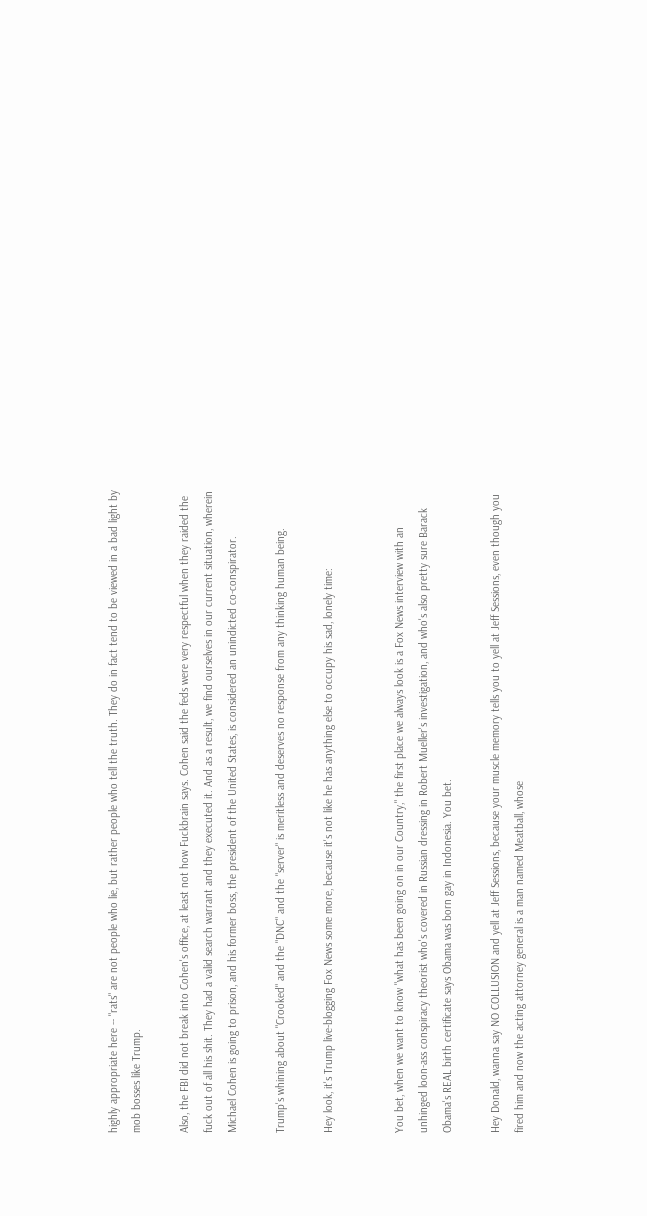highly appropriate here -- "rats" are not people who lie, but rather people who tell the truth. They do in fact tend to be viewed in a bad light by mob bosses like Trump.

Also, the FBI did not break into Cohen's office, at least not how Fuckbrain says. Cohen said the feds were very respectful when they raided the fuck out of all his shit. They had a valid search warrant and they executed it. And as a result, we find ourselves in our current situation, wherein Michael Cohen is going to prison, and his former boss, the president of the United States, is considered an unindicted co-conspirator.

Trump's whining about "Crooked" and the "DNC" and the "server" is meritless and deserves no response from any thinking human being.

Hey look, it's Trump live-blogging Fox News some more, because it's not like he has anything else to occupy his sad, lonely time:


You bet, when we want to know "what has been going on in our Country," the first place we always look is a Fox News interview with an unhinged loon-ass conspiracy theorist who's covered in Russian dressing in Robert Mueller's investigation, and who's also pretty sure Barack Obama's REAL birth certificate says Obama was born gay in Indonesia. You bet.

Hey Donald, wanna say NO COLLUSION and yell at Jeff Sessions, because your muscle memory tells you to yell at Jeff Sessions, even though you fired him and now the acting attorney general is a man named Meatball, whose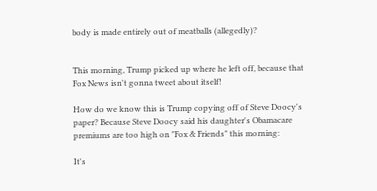body is made entirely out of meatballs (allegedly)?


This morning, Trump picked up where he left off, because that Fox News isn't gonna tweet about itself!

How do we know this is Trump copying off of Steve Doocy's paper? Because Steve Doocy said his daughter's Obamacare premiums are too high on "Fox & Friends" this morning:

It's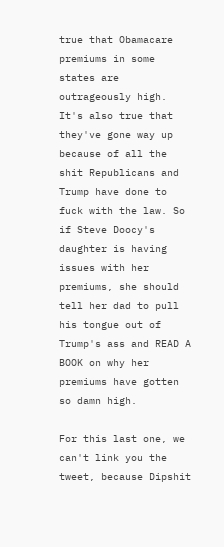true that Obamacare premiums in some states are outrageously high. It's also true that they've gone way up because of all the shit Republicans and Trump have done to fuck with the law. So if Steve Doocy's daughter is having issues with her premiums, she should tell her dad to pull his tongue out of Trump's ass and READ A BOOK on why her premiums have gotten so damn high.

For this last one, we can't link you the tweet, because Dipshit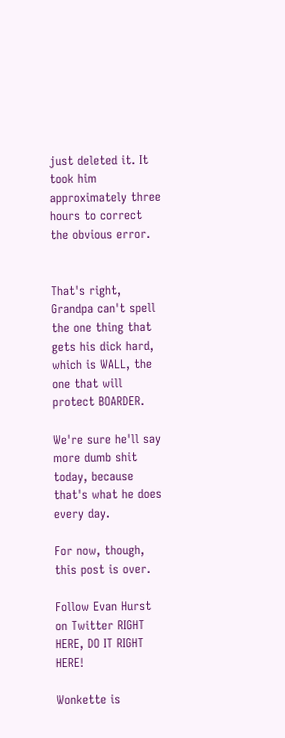just deleted it. It took him approximately three hours to correct the obvious error.


That's right, Grandpa can't spell the one thing that gets his dick hard, which is WALL, the one that will protect BOARDER.

We're sure he'll say more dumb shit today, because that's what he does every day.

For now, though, this post is over.

Follow Evan Hurst on Twitter RIGHT HERE, DO IT RIGHT HERE!

Wonkette is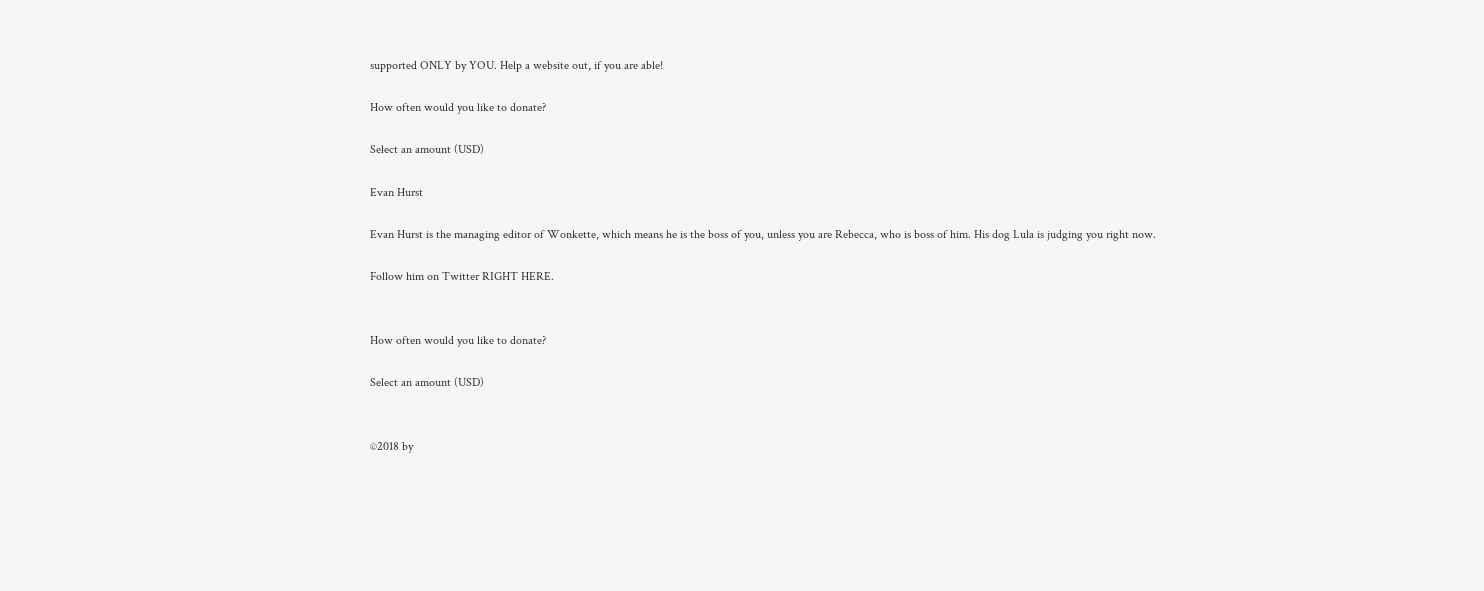supported ONLY by YOU. Help a website out, if you are able!

How often would you like to donate?

Select an amount (USD)

Evan Hurst

Evan Hurst is the managing editor of Wonkette, which means he is the boss of you, unless you are Rebecca, who is boss of him. His dog Lula is judging you right now.

Follow him on Twitter RIGHT HERE.


How often would you like to donate?

Select an amount (USD)


©2018 by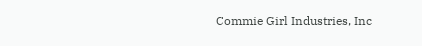Commie Girl Industries, Inc